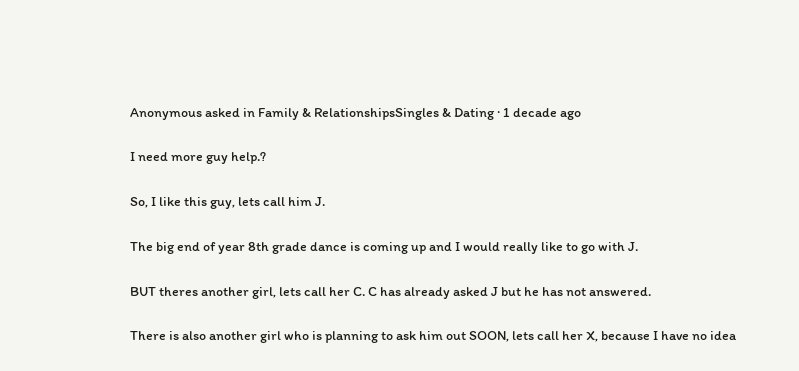Anonymous asked in Family & RelationshipsSingles & Dating · 1 decade ago

I need more guy help.?

So, I like this guy, lets call him J.

The big end of year 8th grade dance is coming up and I would really like to go with J.

BUT theres another girl, lets call her C. C has already asked J but he has not answered.

There is also another girl who is planning to ask him out SOON, lets call her X, because I have no idea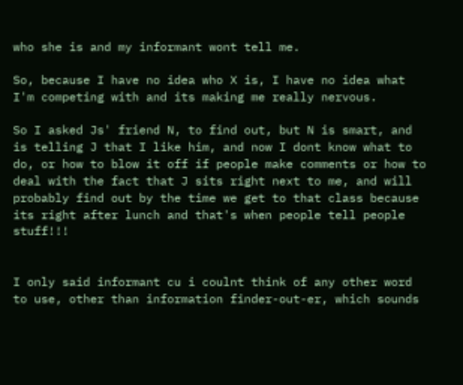who she is and my informant wont tell me.

So, because I have no idea who X is, I have no idea what I'm competing with and its making me really nervous.

So I asked Js' friend N, to find out, but N is smart, and is telling J that I like him, and now I dont know what to do, or how to blow it off if people make comments or how to deal with the fact that J sits right next to me, and will probably find out by the time we get to that class because its right after lunch and that's when people tell people stuff!!!


I only said informant cu i coulnt think of any other word to use, other than information finder-out-er, which sounds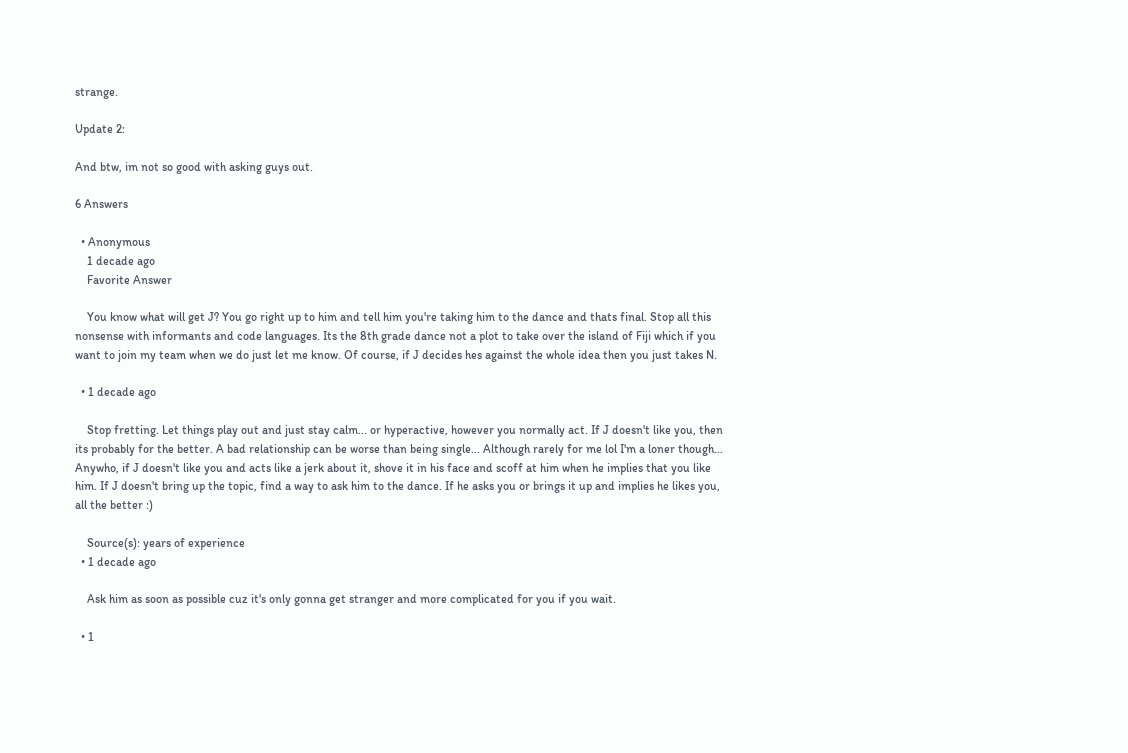strange.

Update 2:

And btw, im not so good with asking guys out.

6 Answers

  • Anonymous
    1 decade ago
    Favorite Answer

    You know what will get J? You go right up to him and tell him you're taking him to the dance and thats final. Stop all this nonsense with informants and code languages. Its the 8th grade dance not a plot to take over the island of Fiji which if you want to join my team when we do just let me know. Of course, if J decides hes against the whole idea then you just takes N.

  • 1 decade ago

    Stop fretting. Let things play out and just stay calm... or hyperactive, however you normally act. If J doesn't like you, then its probably for the better. A bad relationship can be worse than being single... Although rarely for me lol I'm a loner though... Anywho, if J doesn't like you and acts like a jerk about it, shove it in his face and scoff at him when he implies that you like him. If J doesn't bring up the topic, find a way to ask him to the dance. If he asks you or brings it up and implies he likes you, all the better :)

    Source(s): years of experience
  • 1 decade ago

    Ask him as soon as possible cuz it's only gonna get stranger and more complicated for you if you wait.

  • 1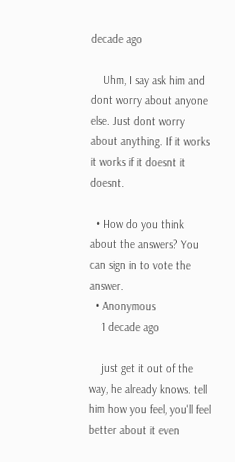decade ago

    Uhm, I say ask him and dont worry about anyone else. Just dont worry about anything. If it works it works if it doesnt it doesnt.

  • How do you think about the answers? You can sign in to vote the answer.
  • Anonymous
    1 decade ago

    just get it out of the way, he already knows. tell him how you feel, you'll feel better about it even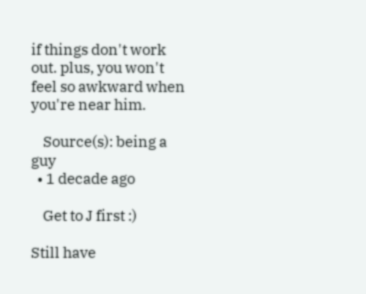if things don't work out. plus, you won't feel so awkward when you're near him.

    Source(s): being a guy
  • 1 decade ago

    Get to J first :)

Still have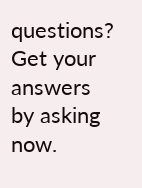questions? Get your answers by asking now.